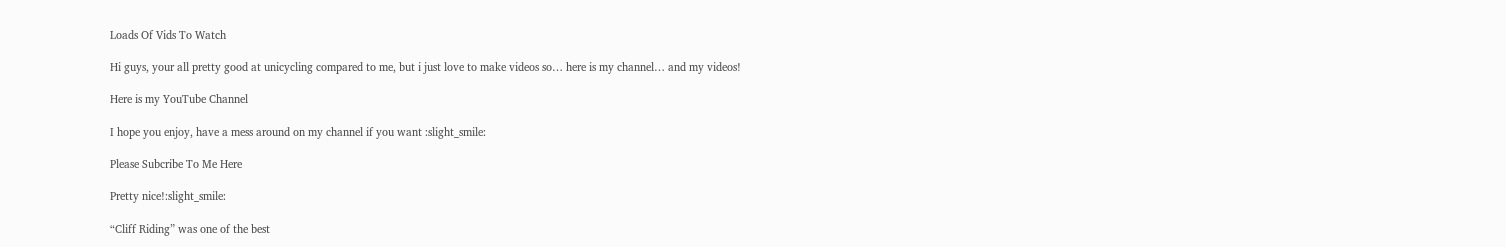Loads Of Vids To Watch

Hi guys, your all pretty good at unicycling compared to me, but i just love to make videos so… here is my channel… and my videos!

Here is my YouTube Channel

I hope you enjoy, have a mess around on my channel if you want :slight_smile:

Please Subcribe To Me Here

Pretty nice!:slight_smile:

“Cliff Riding” was one of the best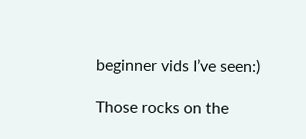beginner vids I’ve seen:)

Those rocks on the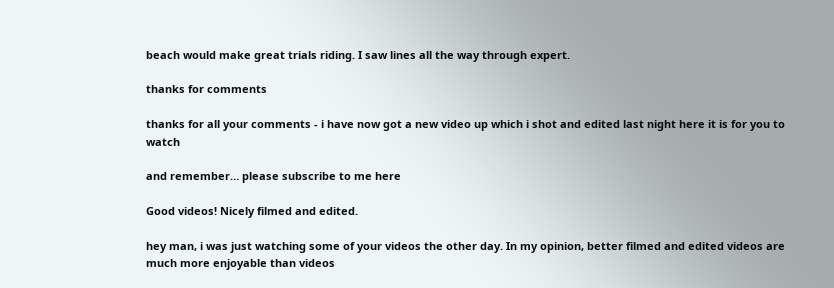beach would make great trials riding. I saw lines all the way through expert.

thanks for comments

thanks for all your comments - i have now got a new video up which i shot and edited last night here it is for you to watch

and remember… please subscribe to me here

Good videos! Nicely filmed and edited.

hey man, i was just watching some of your videos the other day. In my opinion, better filmed and edited videos are much more enjoyable than videos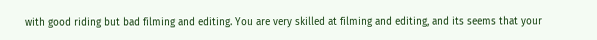with good riding but bad filming and editing. You are very skilled at filming and editing, and its seems that your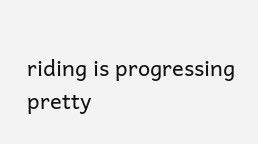riding is progressing pretty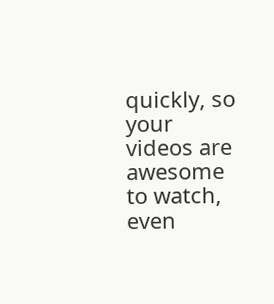quickly, so your videos are awesome to watch, even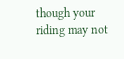though your riding may not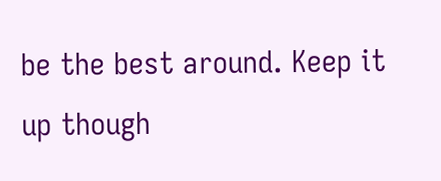be the best around. Keep it up though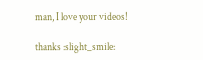man, I love your videos!

thanks :slight_smile: